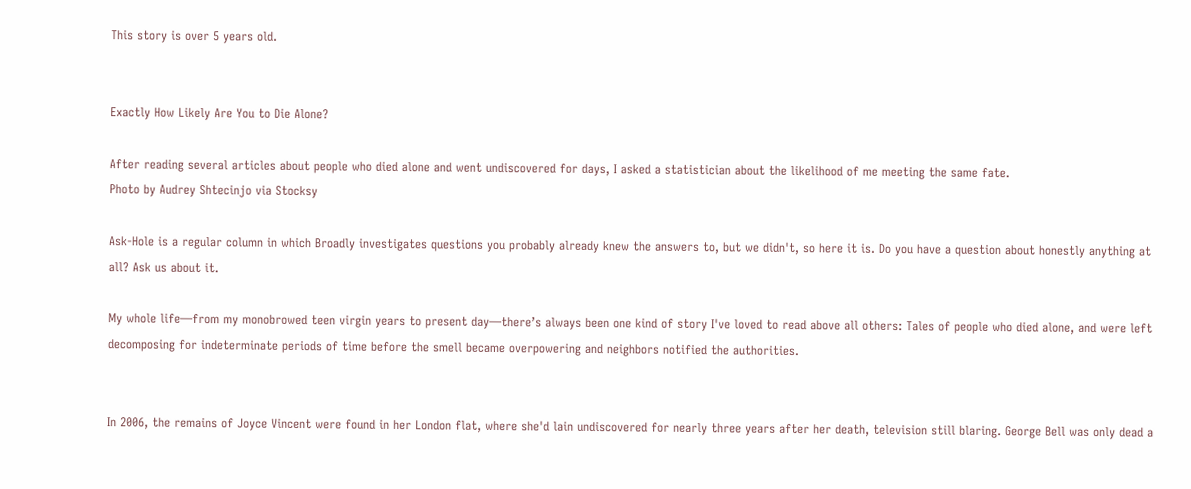This story is over 5 years old.


Exactly How Likely Are You to Die Alone?

After reading several articles about people who died alone and went undiscovered for days, I asked a statistician about the likelihood of me meeting the same fate.
Photo by Audrey Shtecinjo via Stocksy

Ask-Hole is a regular column in which Broadly investigates questions you probably already knew the answers to, but we didn't, so here it is. Do you have a question about honestly anything at all? Ask us about it.

My whole life—from my monobrowed teen virgin years to present day—there’s always been one kind of story I've loved to read above all others: Tales of people who died alone, and were left decomposing for indeterminate periods of time before the smell became overpowering and neighbors notified the authorities.


In 2006, the remains of Joyce Vincent were found in her London flat, where she'd lain undiscovered for nearly three years after her death, television still blaring. George Bell was only dead a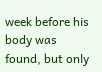week before his body was found, but only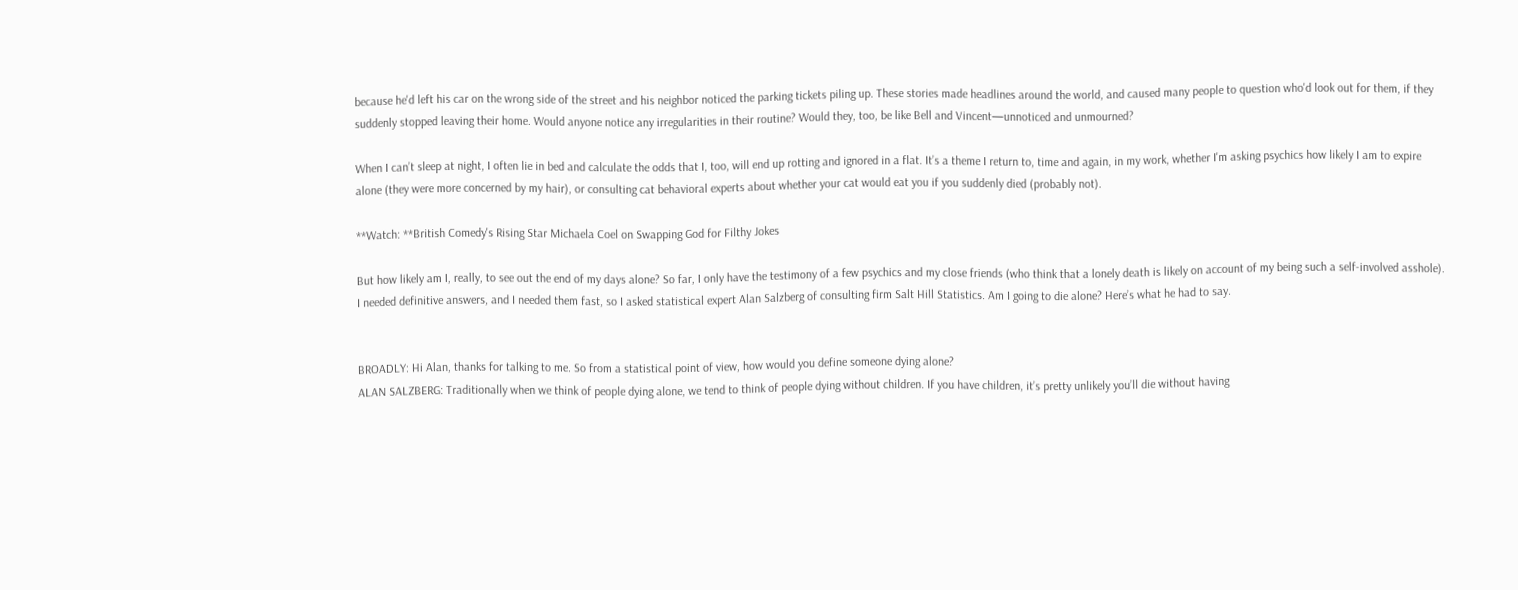because he'd left his car on the wrong side of the street and his neighbor noticed the parking tickets piling up. These stories made headlines around the world, and caused many people to question who'd look out for them, if they suddenly stopped leaving their home. Would anyone notice any irregularities in their routine? Would they, too, be like Bell and Vincent—unnoticed and unmourned?

When I can’t sleep at night, I often lie in bed and calculate the odds that I, too, will end up rotting and ignored in a flat. It’s a theme I return to, time and again, in my work, whether I'm asking psychics how likely I am to expire alone (they were more concerned by my hair), or consulting cat behavioral experts about whether your cat would eat you if you suddenly died (probably not).

**Watch: **British Comedy's Rising Star Michaela Coel on Swapping God for Filthy Jokes

But how likely am I, really, to see out the end of my days alone? So far, I only have the testimony of a few psychics and my close friends (who think that a lonely death is likely on account of my being such a self-involved asshole). I needed definitive answers, and I needed them fast, so I asked statistical expert Alan Salzberg of consulting firm Salt Hill Statistics. Am I going to die alone? Here’s what he had to say.


BROADLY: Hi Alan, thanks for talking to me. So from a statistical point of view, how would you define someone dying alone?
ALAN SALZBERG: Traditionally when we think of people dying alone, we tend to think of people dying without children. If you have children, it’s pretty unlikely you’ll die without having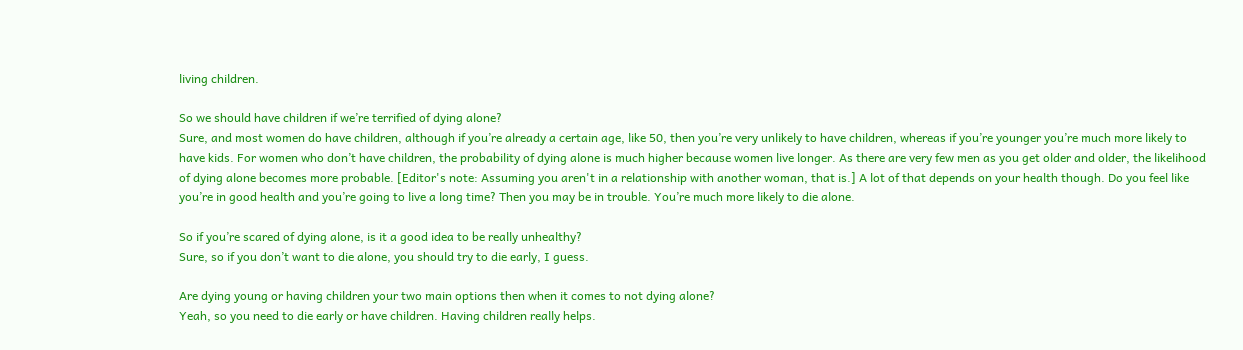living children.

So we should have children if we’re terrified of dying alone?
Sure, and most women do have children, although if you’re already a certain age, like 50, then you’re very unlikely to have children, whereas if you’re younger you’re much more likely to have kids. For women who don’t have children, the probability of dying alone is much higher because women live longer. As there are very few men as you get older and older, the likelihood of dying alone becomes more probable. [Editor's note: Assuming you aren't in a relationship with another woman, that is.] A lot of that depends on your health though. Do you feel like you’re in good health and you’re going to live a long time? Then you may be in trouble. You’re much more likely to die alone.

So if you’re scared of dying alone, is it a good idea to be really unhealthy?
Sure, so if you don’t want to die alone, you should try to die early, I guess.

Are dying young or having children your two main options then when it comes to not dying alone?
Yeah, so you need to die early or have children. Having children really helps.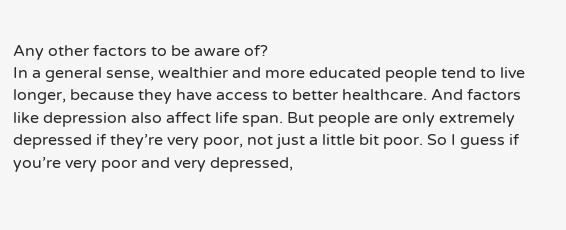Any other factors to be aware of?
In a general sense, wealthier and more educated people tend to live longer, because they have access to better healthcare. And factors like depression also affect life span. But people are only extremely depressed if they’re very poor, not just a little bit poor. So I guess if you’re very poor and very depressed,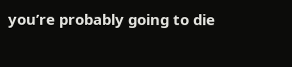you’re probably going to die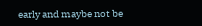early and maybe not be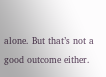alone. But that’s not a good outcome either.